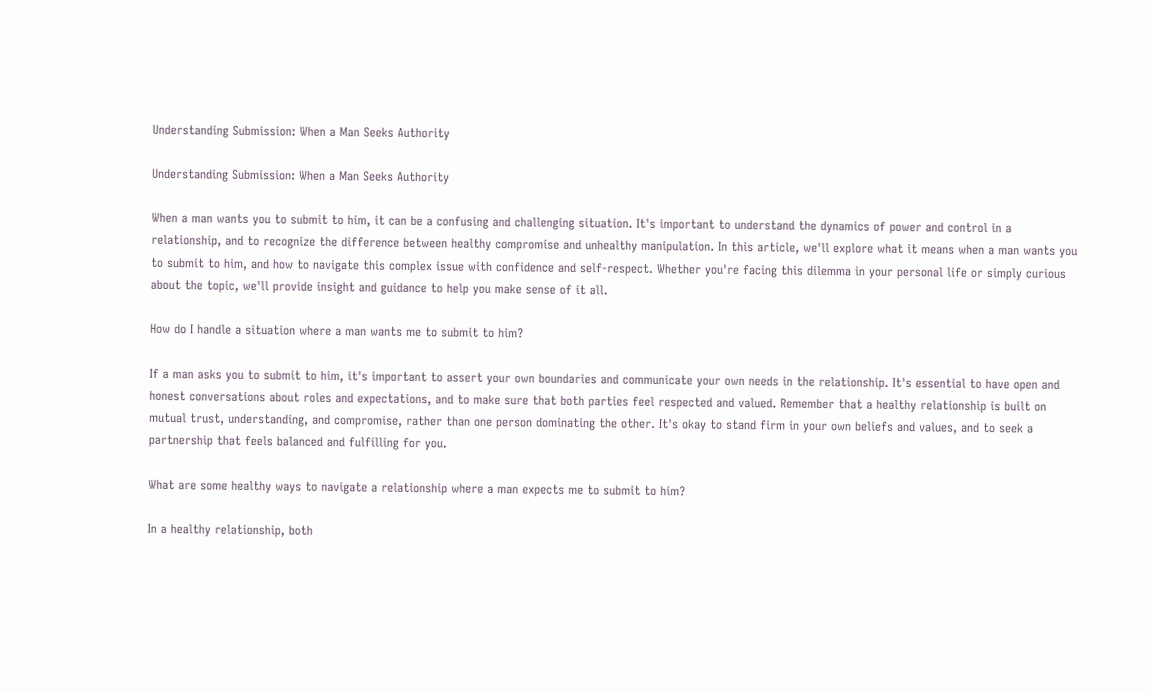Understanding Submission: When a Man Seeks Authority

Understanding Submission: When a Man Seeks Authority

When a man wants you to submit to him, it can be a confusing and challenging situation. It's important to understand the dynamics of power and control in a relationship, and to recognize the difference between healthy compromise and unhealthy manipulation. In this article, we'll explore what it means when a man wants you to submit to him, and how to navigate this complex issue with confidence and self-respect. Whether you're facing this dilemma in your personal life or simply curious about the topic, we'll provide insight and guidance to help you make sense of it all.

How do I handle a situation where a man wants me to submit to him?

If a man asks you to submit to him, it's important to assert your own boundaries and communicate your own needs in the relationship. It's essential to have open and honest conversations about roles and expectations, and to make sure that both parties feel respected and valued. Remember that a healthy relationship is built on mutual trust, understanding, and compromise, rather than one person dominating the other. It's okay to stand firm in your own beliefs and values, and to seek a partnership that feels balanced and fulfilling for you.

What are some healthy ways to navigate a relationship where a man expects me to submit to him?

In a healthy relationship, both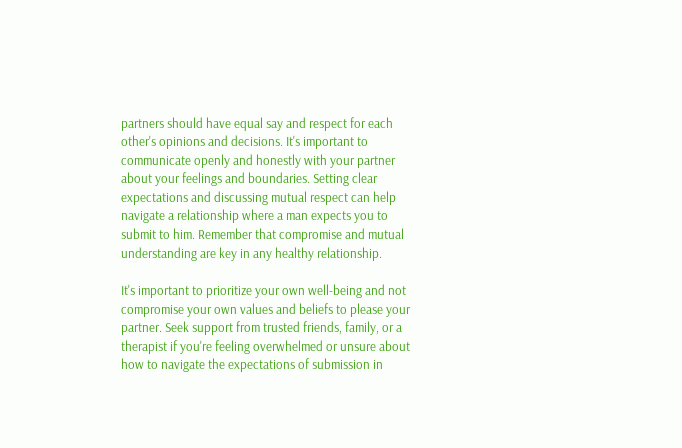partners should have equal say and respect for each other's opinions and decisions. It's important to communicate openly and honestly with your partner about your feelings and boundaries. Setting clear expectations and discussing mutual respect can help navigate a relationship where a man expects you to submit to him. Remember that compromise and mutual understanding are key in any healthy relationship.

It's important to prioritize your own well-being and not compromise your own values and beliefs to please your partner. Seek support from trusted friends, family, or a therapist if you're feeling overwhelmed or unsure about how to navigate the expectations of submission in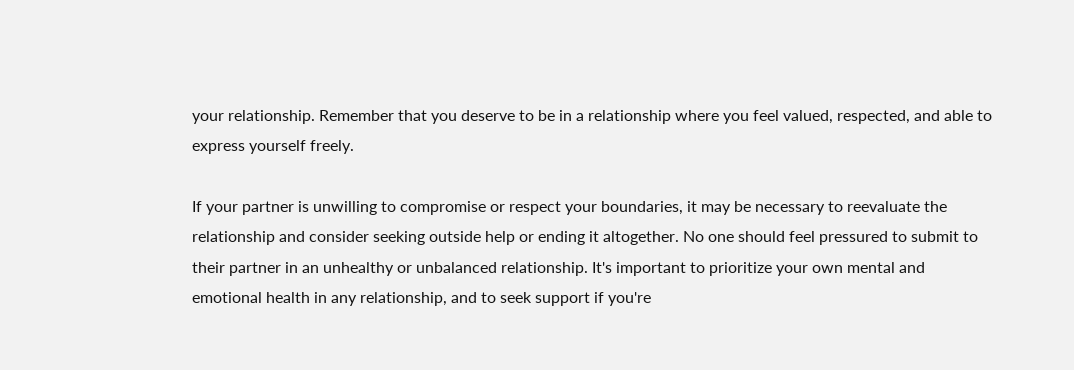your relationship. Remember that you deserve to be in a relationship where you feel valued, respected, and able to express yourself freely.

If your partner is unwilling to compromise or respect your boundaries, it may be necessary to reevaluate the relationship and consider seeking outside help or ending it altogether. No one should feel pressured to submit to their partner in an unhealthy or unbalanced relationship. It's important to prioritize your own mental and emotional health in any relationship, and to seek support if you're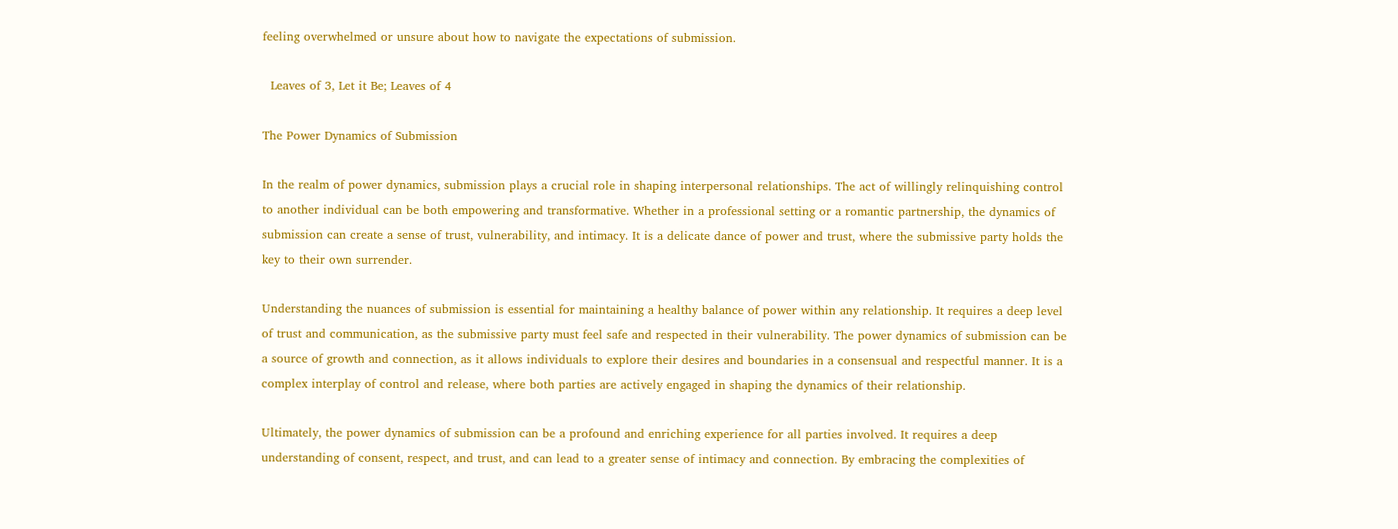feeling overwhelmed or unsure about how to navigate the expectations of submission.

  Leaves of 3, Let it Be; Leaves of 4

The Power Dynamics of Submission

In the realm of power dynamics, submission plays a crucial role in shaping interpersonal relationships. The act of willingly relinquishing control to another individual can be both empowering and transformative. Whether in a professional setting or a romantic partnership, the dynamics of submission can create a sense of trust, vulnerability, and intimacy. It is a delicate dance of power and trust, where the submissive party holds the key to their own surrender.

Understanding the nuances of submission is essential for maintaining a healthy balance of power within any relationship. It requires a deep level of trust and communication, as the submissive party must feel safe and respected in their vulnerability. The power dynamics of submission can be a source of growth and connection, as it allows individuals to explore their desires and boundaries in a consensual and respectful manner. It is a complex interplay of control and release, where both parties are actively engaged in shaping the dynamics of their relationship.

Ultimately, the power dynamics of submission can be a profound and enriching experience for all parties involved. It requires a deep understanding of consent, respect, and trust, and can lead to a greater sense of intimacy and connection. By embracing the complexities of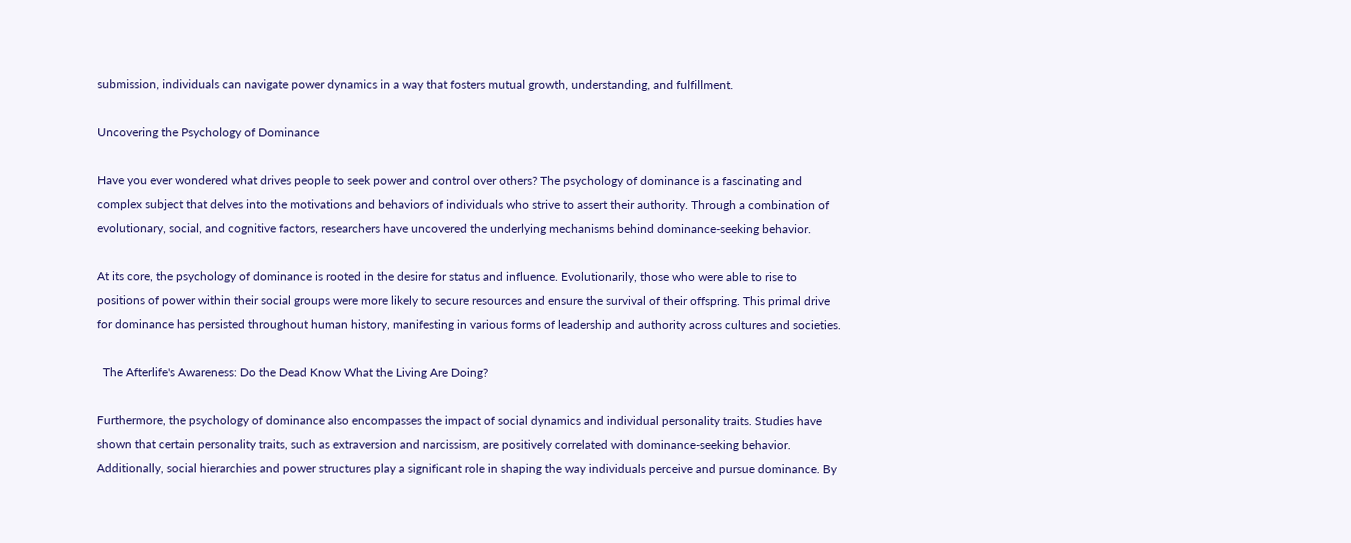submission, individuals can navigate power dynamics in a way that fosters mutual growth, understanding, and fulfillment.

Uncovering the Psychology of Dominance

Have you ever wondered what drives people to seek power and control over others? The psychology of dominance is a fascinating and complex subject that delves into the motivations and behaviors of individuals who strive to assert their authority. Through a combination of evolutionary, social, and cognitive factors, researchers have uncovered the underlying mechanisms behind dominance-seeking behavior.

At its core, the psychology of dominance is rooted in the desire for status and influence. Evolutionarily, those who were able to rise to positions of power within their social groups were more likely to secure resources and ensure the survival of their offspring. This primal drive for dominance has persisted throughout human history, manifesting in various forms of leadership and authority across cultures and societies.

  The Afterlife's Awareness: Do the Dead Know What the Living Are Doing?

Furthermore, the psychology of dominance also encompasses the impact of social dynamics and individual personality traits. Studies have shown that certain personality traits, such as extraversion and narcissism, are positively correlated with dominance-seeking behavior. Additionally, social hierarchies and power structures play a significant role in shaping the way individuals perceive and pursue dominance. By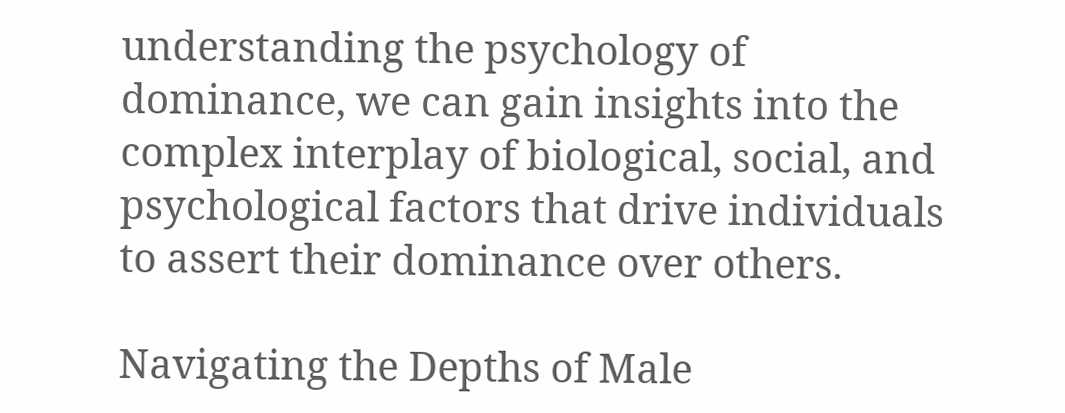understanding the psychology of dominance, we can gain insights into the complex interplay of biological, social, and psychological factors that drive individuals to assert their dominance over others.

Navigating the Depths of Male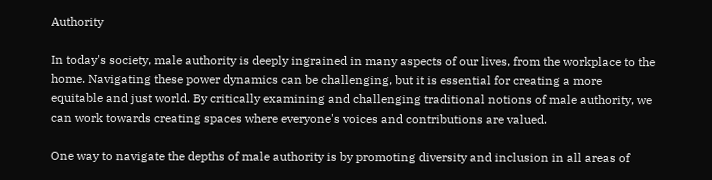Authority

In today's society, male authority is deeply ingrained in many aspects of our lives, from the workplace to the home. Navigating these power dynamics can be challenging, but it is essential for creating a more equitable and just world. By critically examining and challenging traditional notions of male authority, we can work towards creating spaces where everyone's voices and contributions are valued.

One way to navigate the depths of male authority is by promoting diversity and inclusion in all areas of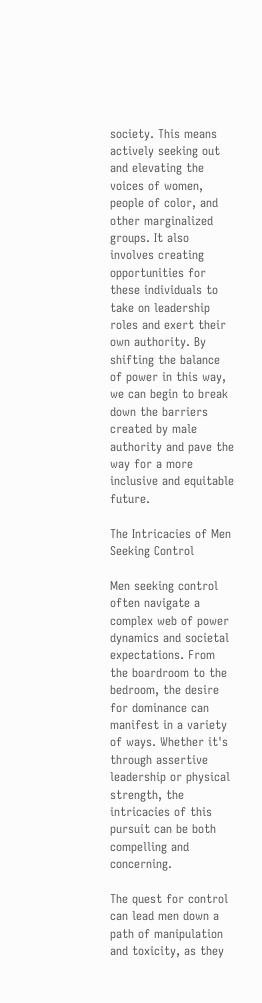society. This means actively seeking out and elevating the voices of women, people of color, and other marginalized groups. It also involves creating opportunities for these individuals to take on leadership roles and exert their own authority. By shifting the balance of power in this way, we can begin to break down the barriers created by male authority and pave the way for a more inclusive and equitable future.

The Intricacies of Men Seeking Control

Men seeking control often navigate a complex web of power dynamics and societal expectations. From the boardroom to the bedroom, the desire for dominance can manifest in a variety of ways. Whether it's through assertive leadership or physical strength, the intricacies of this pursuit can be both compelling and concerning.

The quest for control can lead men down a path of manipulation and toxicity, as they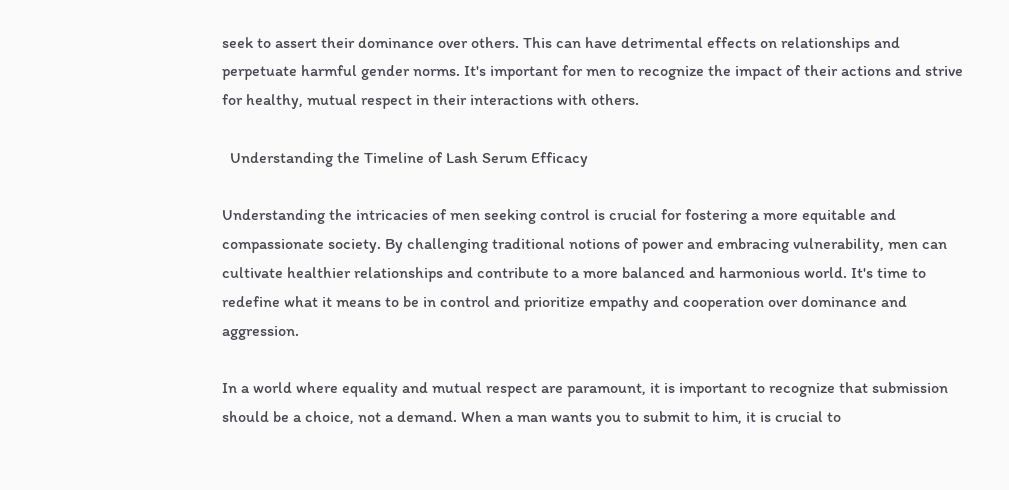seek to assert their dominance over others. This can have detrimental effects on relationships and perpetuate harmful gender norms. It's important for men to recognize the impact of their actions and strive for healthy, mutual respect in their interactions with others.

  Understanding the Timeline of Lash Serum Efficacy

Understanding the intricacies of men seeking control is crucial for fostering a more equitable and compassionate society. By challenging traditional notions of power and embracing vulnerability, men can cultivate healthier relationships and contribute to a more balanced and harmonious world. It's time to redefine what it means to be in control and prioritize empathy and cooperation over dominance and aggression.

In a world where equality and mutual respect are paramount, it is important to recognize that submission should be a choice, not a demand. When a man wants you to submit to him, it is crucial to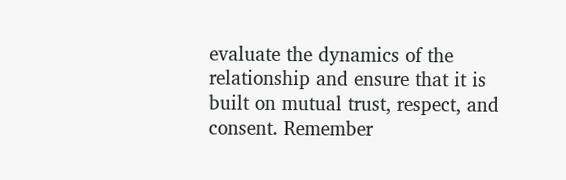evaluate the dynamics of the relationship and ensure that it is built on mutual trust, respect, and consent. Remember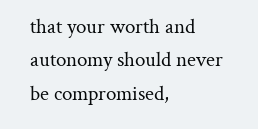that your worth and autonomy should never be compromised,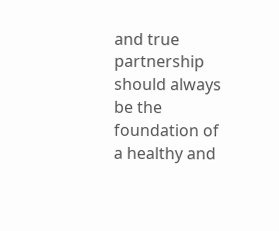and true partnership should always be the foundation of a healthy and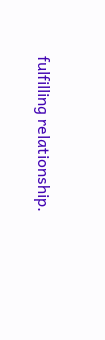fulfilling relationship.